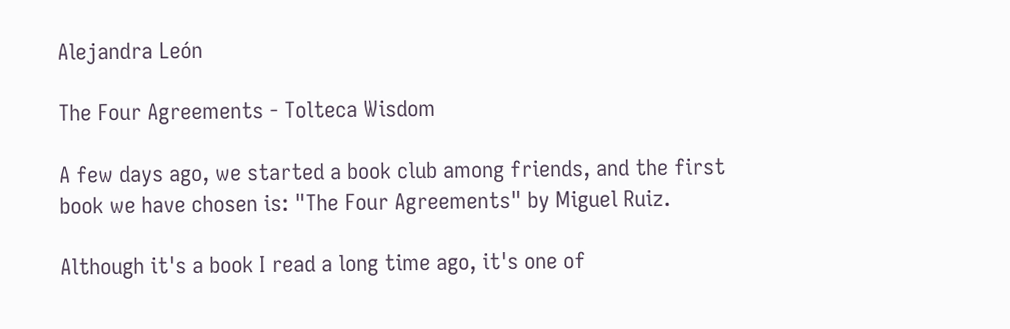Alejandra León

The Four Agreements - Tolteca Wisdom

A few days ago, we started a book club among friends, and the first book we have chosen is: "The Four Agreements" by Miguel Ruiz.

Although it's a book I read a long time ago, it's one of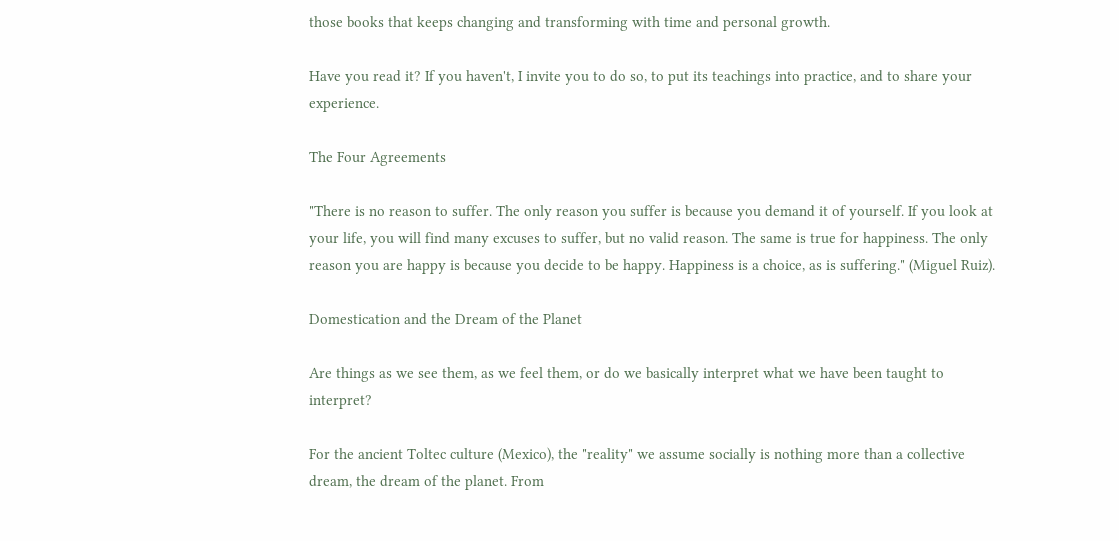those books that keeps changing and transforming with time and personal growth.

Have you read it? If you haven't, I invite you to do so, to put its teachings into practice, and to share your experience.

The Four Agreements

"There is no reason to suffer. The only reason you suffer is because you demand it of yourself. If you look at your life, you will find many excuses to suffer, but no valid reason. The same is true for happiness. The only reason you are happy is because you decide to be happy. Happiness is a choice, as is suffering." (Miguel Ruiz).

Domestication and the Dream of the Planet

Are things as we see them, as we feel them, or do we basically interpret what we have been taught to interpret?

For the ancient Toltec culture (Mexico), the "reality" we assume socially is nothing more than a collective dream, the dream of the planet. From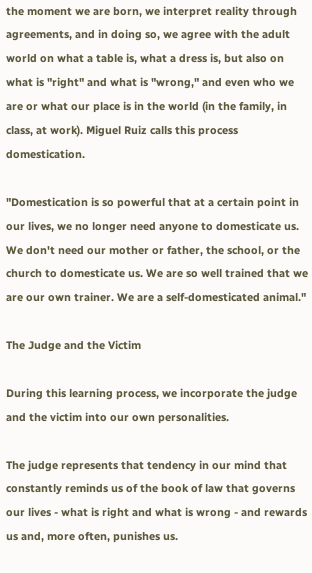the moment we are born, we interpret reality through agreements, and in doing so, we agree with the adult world on what a table is, what a dress is, but also on what is "right" and what is "wrong," and even who we are or what our place is in the world (in the family, in class, at work). Miguel Ruiz calls this process domestication.

"Domestication is so powerful that at a certain point in our lives, we no longer need anyone to domesticate us. We don't need our mother or father, the school, or the church to domesticate us. We are so well trained that we are our own trainer. We are a self-domesticated animal."

The Judge and the Victim

During this learning process, we incorporate the judge and the victim into our own personalities.

The judge represents that tendency in our mind that constantly reminds us of the book of law that governs our lives - what is right and what is wrong - and rewards us and, more often, punishes us.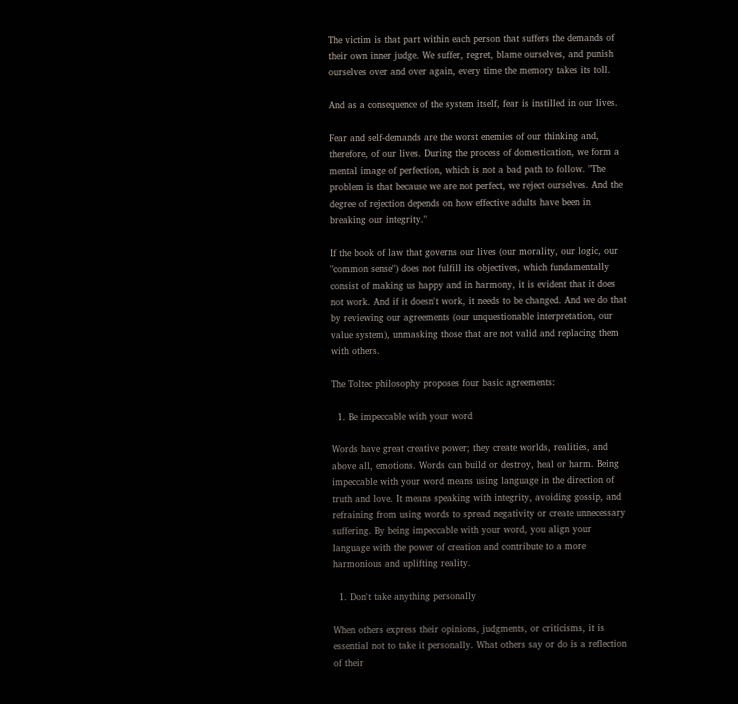The victim is that part within each person that suffers the demands of their own inner judge. We suffer, regret, blame ourselves, and punish ourselves over and over again, every time the memory takes its toll.

And as a consequence of the system itself, fear is instilled in our lives.

Fear and self-demands are the worst enemies of our thinking and, therefore, of our lives. During the process of domestication, we form a mental image of perfection, which is not a bad path to follow. "The problem is that because we are not perfect, we reject ourselves. And the degree of rejection depends on how effective adults have been in breaking our integrity."

If the book of law that governs our lives (our morality, our logic, our "common sense") does not fulfill its objectives, which fundamentally consist of making us happy and in harmony, it is evident that it does not work. And if it doesn't work, it needs to be changed. And we do that by reviewing our agreements (our unquestionable interpretation, our value system), unmasking those that are not valid and replacing them with others.

The Toltec philosophy proposes four basic agreements:

  1. Be impeccable with your word

Words have great creative power; they create worlds, realities, and above all, emotions. Words can build or destroy, heal or harm. Being impeccable with your word means using language in the direction of truth and love. It means speaking with integrity, avoiding gossip, and refraining from using words to spread negativity or create unnecessary suffering. By being impeccable with your word, you align your language with the power of creation and contribute to a more harmonious and uplifting reality.

  1. Don't take anything personally

When others express their opinions, judgments, or criticisms, it is essential not to take it personally. What others say or do is a reflection of their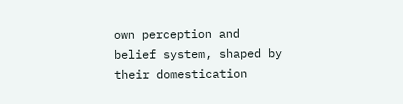own perception and belief system, shaped by their domestication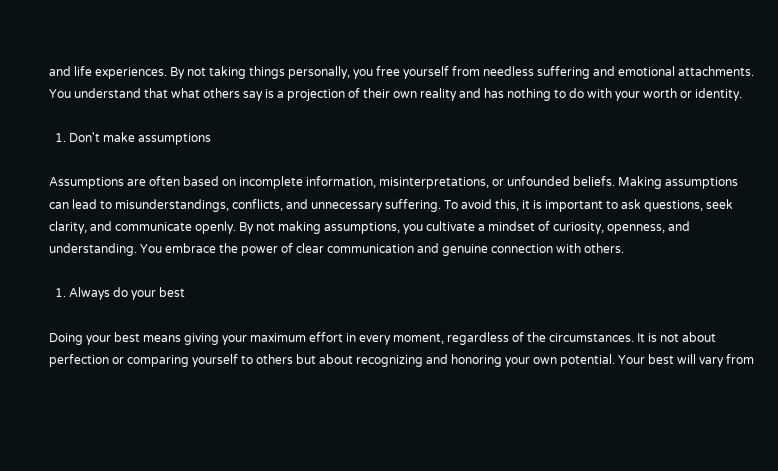and life experiences. By not taking things personally, you free yourself from needless suffering and emotional attachments. You understand that what others say is a projection of their own reality and has nothing to do with your worth or identity.

  1. Don't make assumptions

Assumptions are often based on incomplete information, misinterpretations, or unfounded beliefs. Making assumptions can lead to misunderstandings, conflicts, and unnecessary suffering. To avoid this, it is important to ask questions, seek clarity, and communicate openly. By not making assumptions, you cultivate a mindset of curiosity, openness, and understanding. You embrace the power of clear communication and genuine connection with others.

  1. Always do your best

Doing your best means giving your maximum effort in every moment, regardless of the circumstances. It is not about perfection or comparing yourself to others but about recognizing and honoring your own potential. Your best will vary from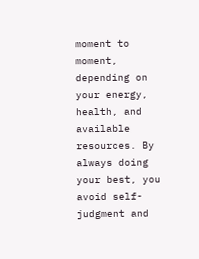moment to moment, depending on your energy, health, and available resources. By always doing your best, you avoid self-judgment and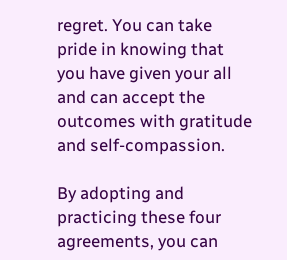regret. You can take pride in knowing that you have given your all and can accept the outcomes with gratitude and self-compassion.

By adopting and practicing these four agreements, you can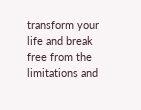transform your life and break free from the limitations and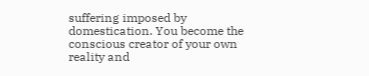suffering imposed by domestication. You become the conscious creator of your own reality and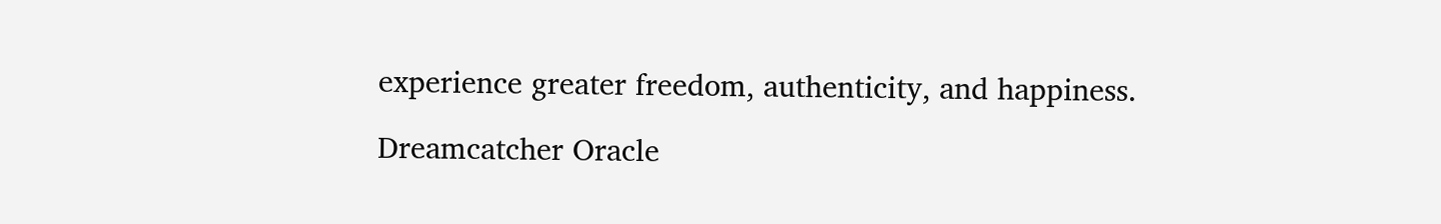experience greater freedom, authenticity, and happiness.

Dreamcatcher Oracle